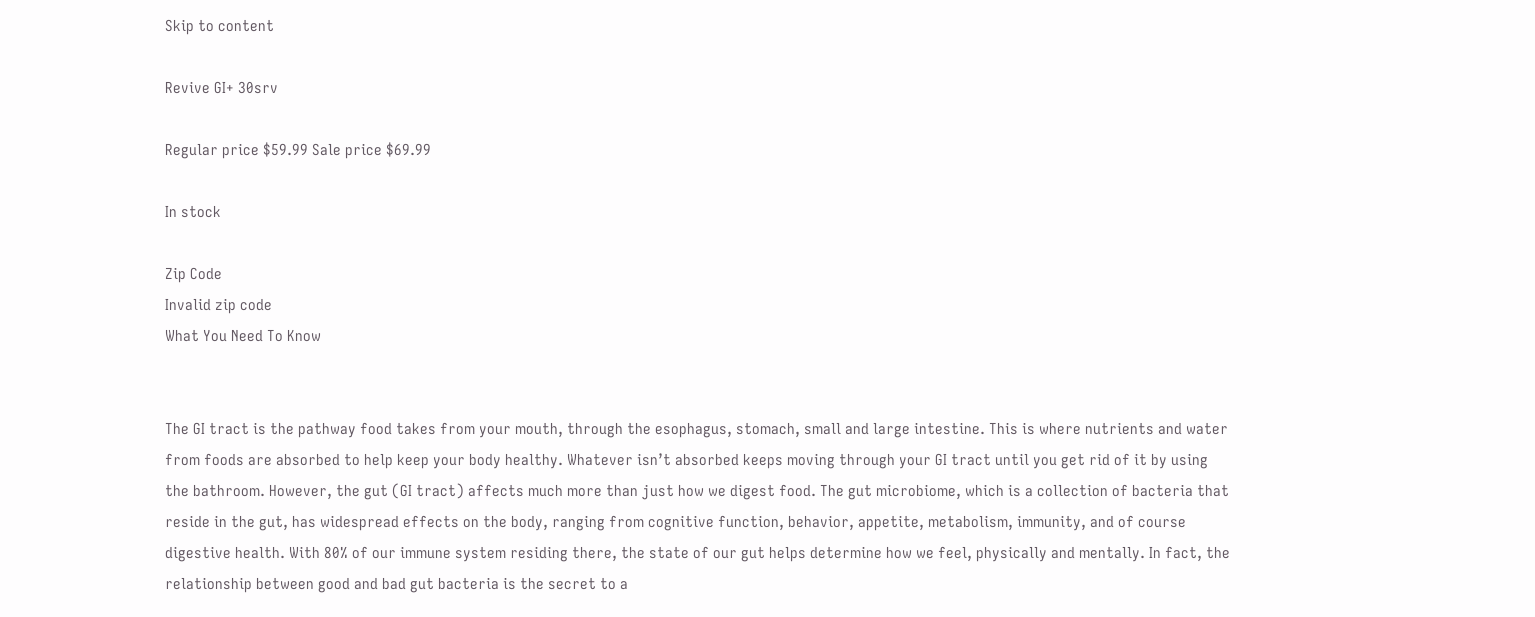Skip to content

Revive GI+ 30srv

Regular price $59.99 Sale price $69.99

In stock

Zip Code
Invalid zip code
What You Need To Know


The GI tract is the pathway food takes from your mouth, through the esophagus, stomach, small and large intestine. This is where nutrients and water from foods are absorbed to help keep your body healthy. Whatever isn’t absorbed keeps moving through your GI tract until you get rid of it by using the bathroom. However, the gut (GI tract) affects much more than just how we digest food. The gut microbiome, which is a collection of bacteria that reside in the gut, has widespread effects on the body, ranging from cognitive function, behavior, appetite, metabolism, immunity, and of course digestive health. With 80% of our immune system residing there, the state of our gut helps determine how we feel, physically and mentally. In fact, the relationship between good and bad gut bacteria is the secret to a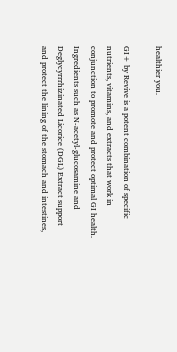healthier you.

GI+ by Revive is a potent combination of specific nutrients, vitamins, and extracts that work in conjunction to promote and protect optimal GI health. Ingredients such as N-acetyl-glucosamine and Deglycyrrrhizinated Licorice (DGL) Extract support and protect the lining of the stomach and intestines,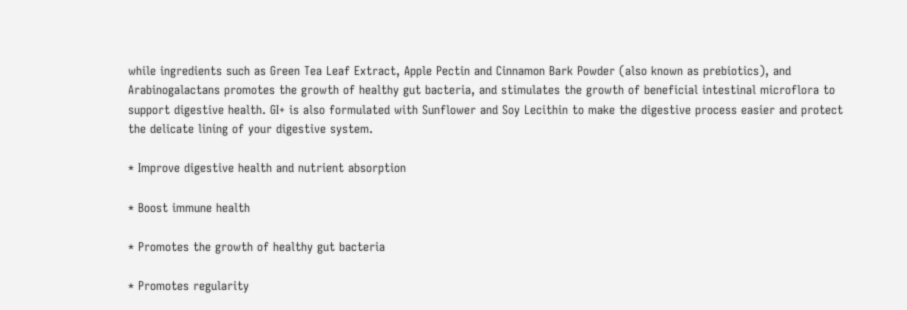while ingredients such as Green Tea Leaf Extract, Apple Pectin and Cinnamon Bark Powder (also known as prebiotics), and Arabinogalactans promotes the growth of healthy gut bacteria, and stimulates the growth of beneficial intestinal microflora to support digestive health. GI+ is also formulated with Sunflower and Soy Lecithin to make the digestive process easier and protect the delicate lining of your digestive system.

* Improve digestive health and nutrient absorption

* Boost immune health

* Promotes the growth of healthy gut bacteria

* Promotes regularity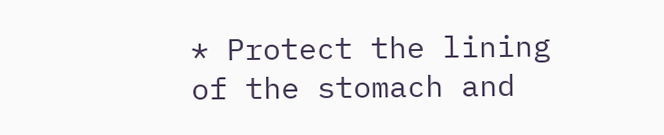* Protect the lining of the stomach and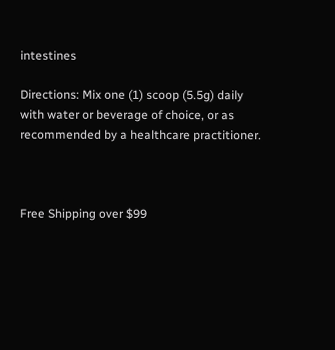intestines

Directions: Mix one (1) scoop (5.5g) daily with water or beverage of choice, or as recommended by a healthcare practitioner.



Free Shipping over $99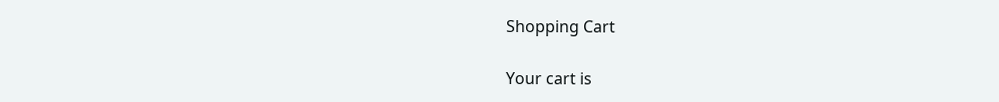Shopping Cart

Your cart is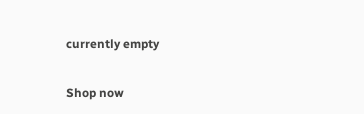currently empty

Shop now